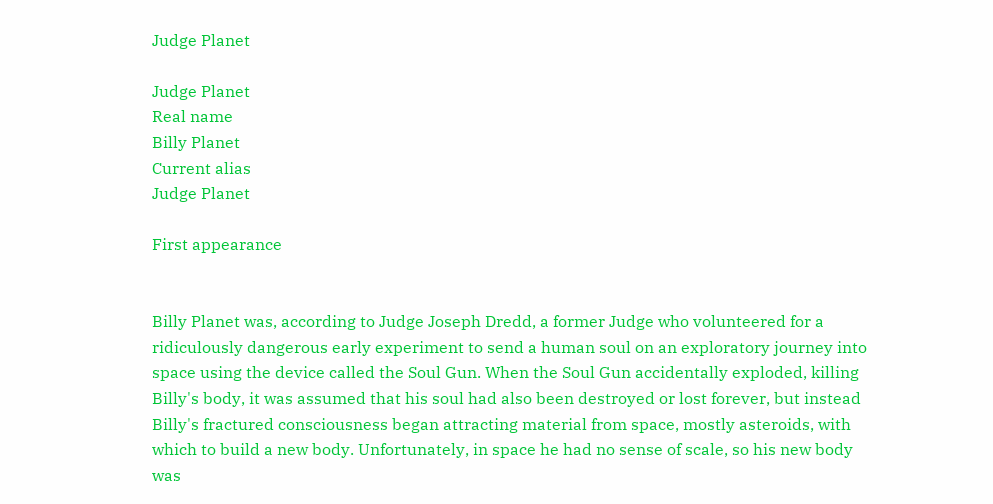Judge Planet

Judge Planet
Real name
Billy Planet
Current alias
Judge Planet

First appearance


Billy Planet was, according to Judge Joseph Dredd, a former Judge who volunteered for a ridiculously dangerous early experiment to send a human soul on an exploratory journey into space using the device called the Soul Gun. When the Soul Gun accidentally exploded, killing Billy's body, it was assumed that his soul had also been destroyed or lost forever, but instead Billy's fractured consciousness began attracting material from space, mostly asteroids, with which to build a new body. Unfortunately, in space he had no sense of scale, so his new body was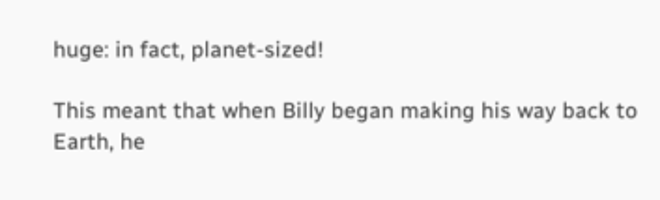huge: in fact, planet-sized!

This meant that when Billy began making his way back to Earth, he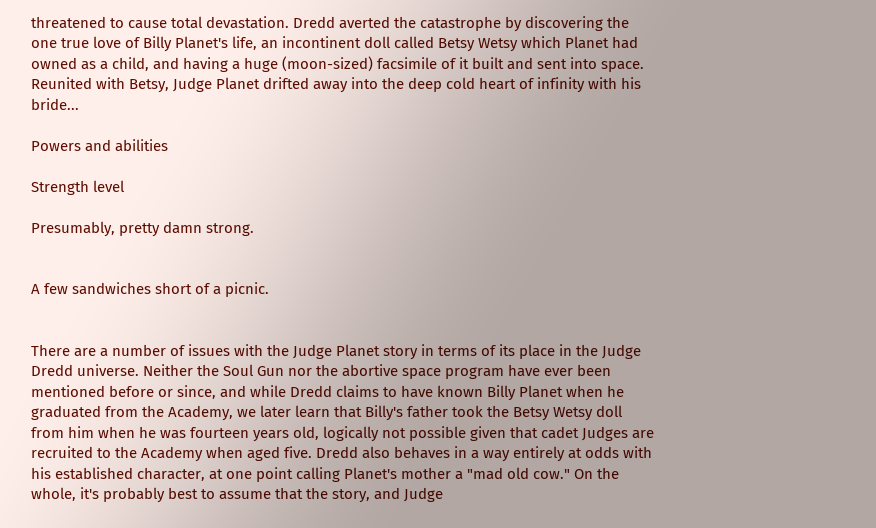threatened to cause total devastation. Dredd averted the catastrophe by discovering the one true love of Billy Planet's life, an incontinent doll called Betsy Wetsy which Planet had owned as a child, and having a huge (moon-sized) facsimile of it built and sent into space. Reunited with Betsy, Judge Planet drifted away into the deep cold heart of infinity with his bride...

Powers and abilities

Strength level

Presumably, pretty damn strong.


A few sandwiches short of a picnic.


There are a number of issues with the Judge Planet story in terms of its place in the Judge Dredd universe. Neither the Soul Gun nor the abortive space program have ever been mentioned before or since, and while Dredd claims to have known Billy Planet when he graduated from the Academy, we later learn that Billy's father took the Betsy Wetsy doll from him when he was fourteen years old, logically not possible given that cadet Judges are recruited to the Academy when aged five. Dredd also behaves in a way entirely at odds with his established character, at one point calling Planet's mother a "mad old cow." On the whole, it's probably best to assume that the story, and Judge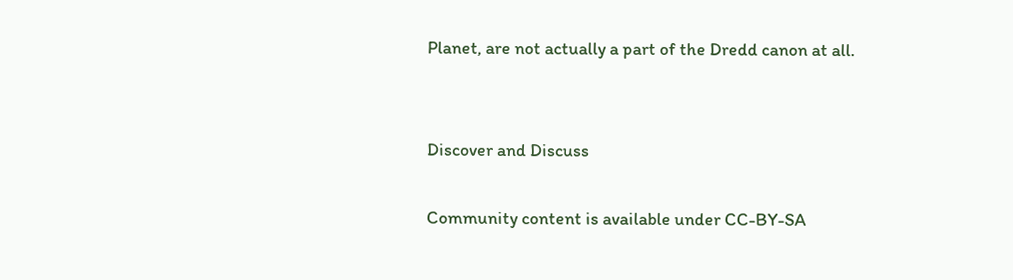Planet, are not actually a part of the Dredd canon at all.


Discover and Discuss

Community content is available under CC-BY-SA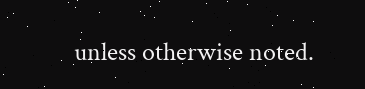unless otherwise noted.